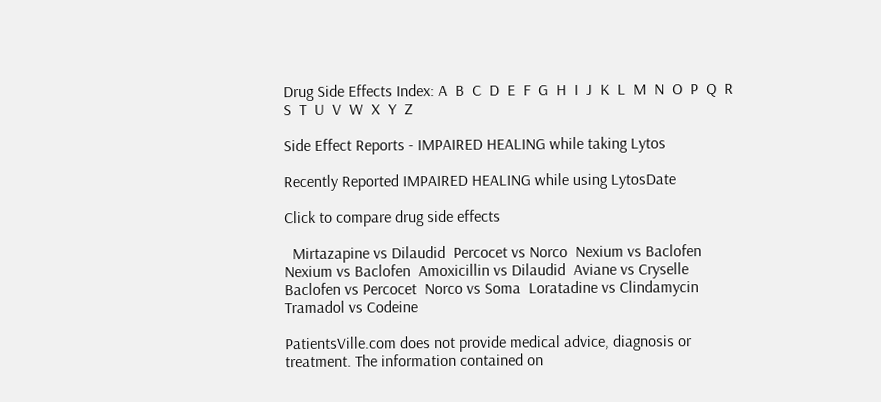Drug Side Effects Index: A  B  C  D  E  F  G  H  I  J  K  L  M  N  O  P  Q  R  S  T  U  V  W  X  Y  Z

Side Effect Reports - IMPAIRED HEALING while taking Lytos

Recently Reported IMPAIRED HEALING while using LytosDate

Click to compare drug side effects

  Mirtazapine vs Dilaudid  Percocet vs Norco  Nexium vs Baclofen  Nexium vs Baclofen  Amoxicillin vs Dilaudid  Aviane vs Cryselle  Baclofen vs Percocet  Norco vs Soma  Loratadine vs Clindamycin  Tramadol vs Codeine

PatientsVille.com does not provide medical advice, diagnosis or treatment. The information contained on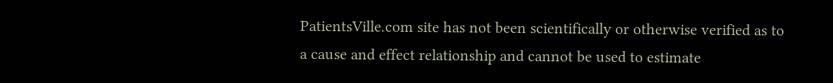PatientsVille.com site has not been scientifically or otherwise verified as to a cause and effect relationship and cannot be used to estimate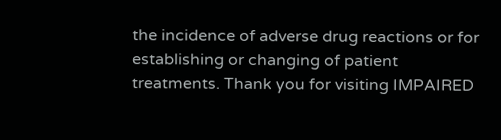the incidence of adverse drug reactions or for establishing or changing of patient treatments. Thank you for visiting IMPAIRED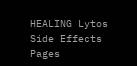HEALING Lytos Side Effects Pages